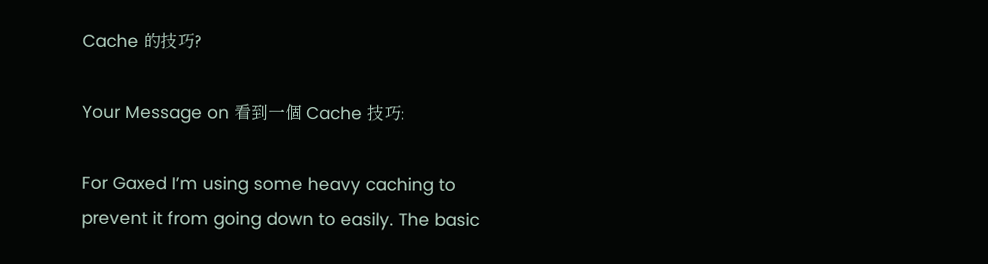Cache 的技巧?

Your Message on 看到一個 Cache 技巧:

For Gaxed I’m using some heavy caching to prevent it from going down to easily. The basic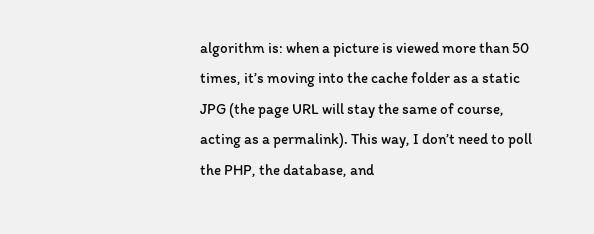algorithm is: when a picture is viewed more than 50 times, it’s moving into the cache folder as a static JPG (the page URL will stay the same of course, acting as a permalink). This way, I don’t need to poll the PHP, the database, and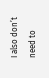I also don’t need to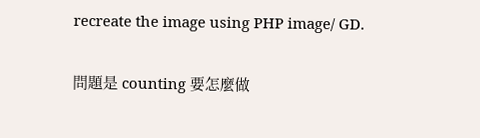recreate the image using PHP image/ GD.

問題是 counting 要怎麼做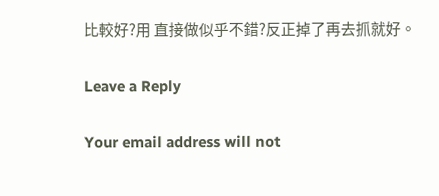比較好?用 直接做似乎不錯?反正掉了再去抓就好。

Leave a Reply

Your email address will not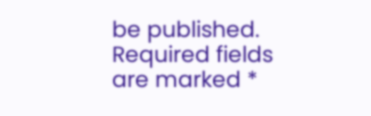be published. Required fields are marked *